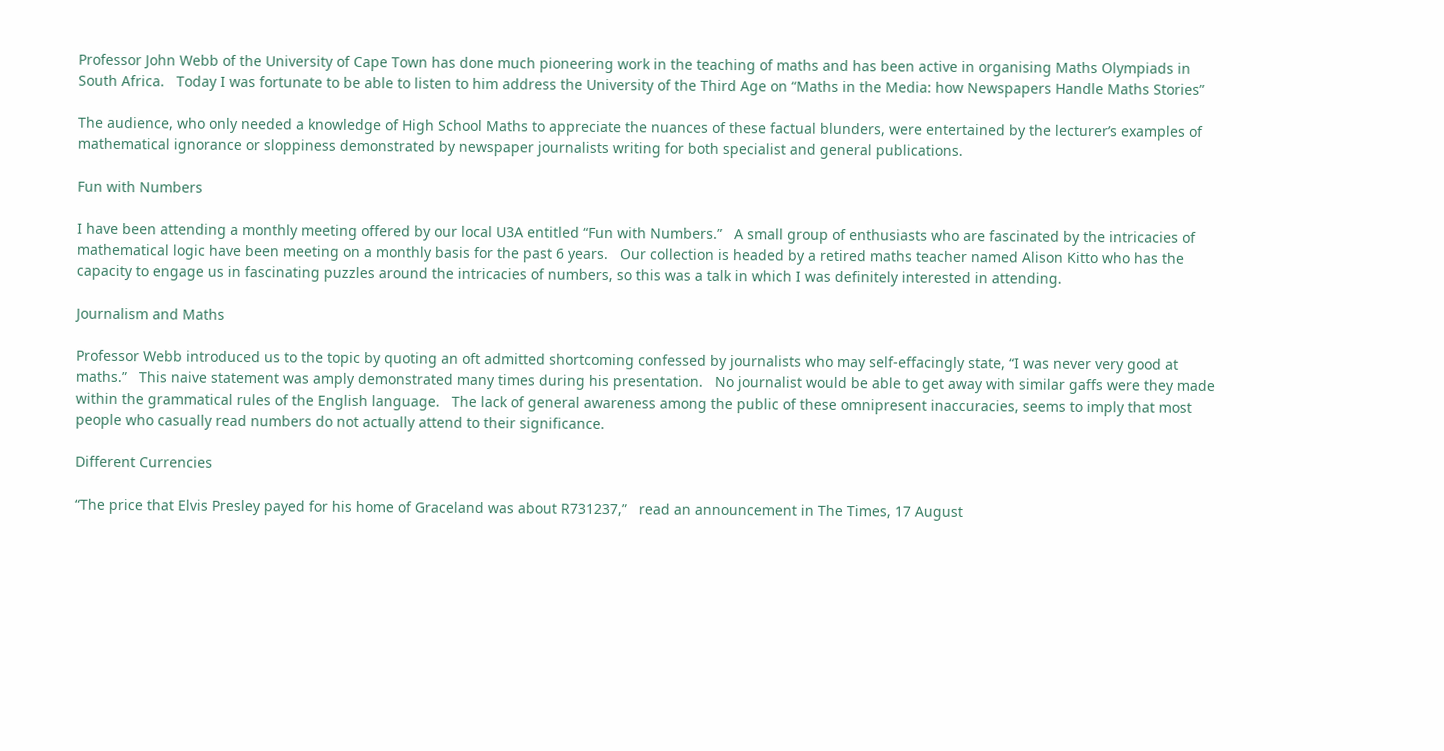Professor John Webb of the University of Cape Town has done much pioneering work in the teaching of maths and has been active in organising Maths Olympiads in South Africa.   Today I was fortunate to be able to listen to him address the University of the Third Age on “Maths in the Media: how Newspapers Handle Maths Stories”

The audience, who only needed a knowledge of High School Maths to appreciate the nuances of these factual blunders, were entertained by the lecturer’s examples of mathematical ignorance or sloppiness demonstrated by newspaper journalists writing for both specialist and general publications.

Fun with Numbers

I have been attending a monthly meeting offered by our local U3A entitled “Fun with Numbers.”   A small group of enthusiasts who are fascinated by the intricacies of mathematical logic have been meeting on a monthly basis for the past 6 years.   Our collection is headed by a retired maths teacher named Alison Kitto who has the capacity to engage us in fascinating puzzles around the intricacies of numbers, so this was a talk in which I was definitely interested in attending.

Journalism and Maths

Professor Webb introduced us to the topic by quoting an oft admitted shortcoming confessed by journalists who may self-effacingly state, “I was never very good at maths.”   This naive statement was amply demonstrated many times during his presentation.   No journalist would be able to get away with similar gaffs were they made within the grammatical rules of the English language.   The lack of general awareness among the public of these omnipresent inaccuracies, seems to imply that most people who casually read numbers do not actually attend to their significance.

Different Currencies

“The price that Elvis Presley payed for his home of Graceland was about R731237,”   read an announcement in The Times, 17 August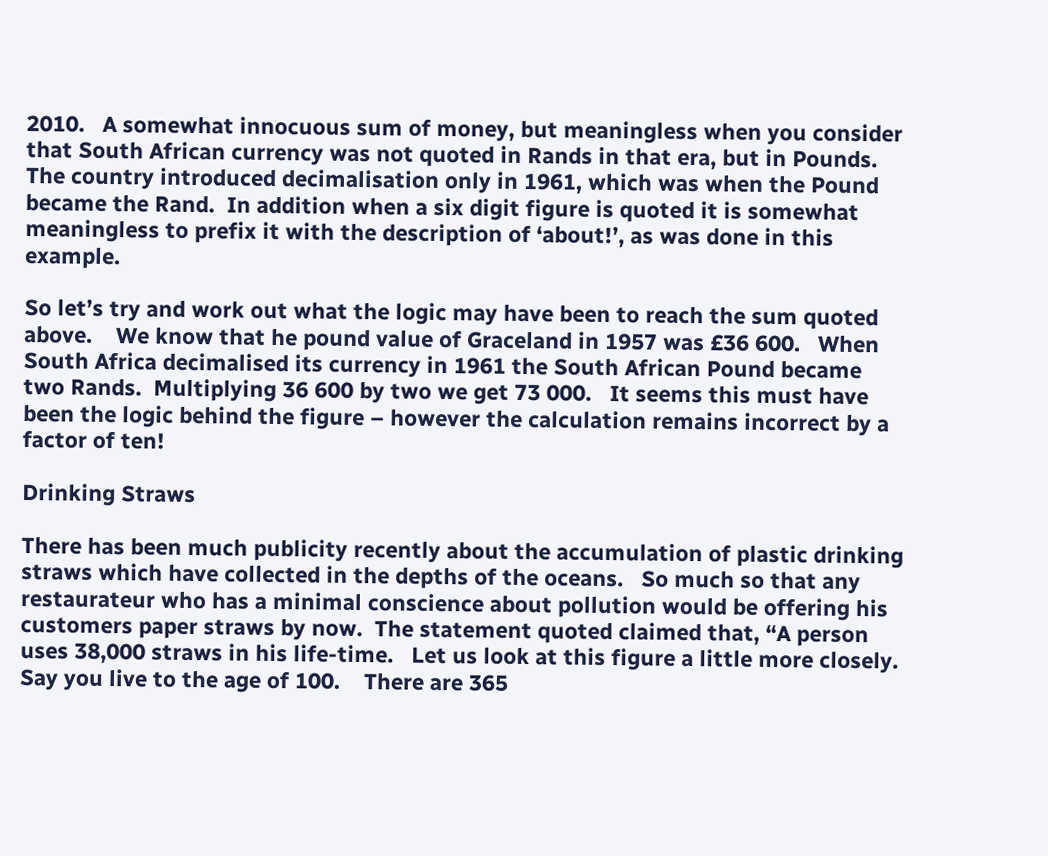2010.   A somewhat innocuous sum of money, but meaningless when you consider that South African currency was not quoted in Rands in that era, but in Pounds. The country introduced decimalisation only in 1961, which was when the Pound became the Rand.  In addition when a six digit figure is quoted it is somewhat meaningless to prefix it with the description of ‘about!’, as was done in this example.

So let’s try and work out what the logic may have been to reach the sum quoted above.    We know that he pound value of Graceland in 1957 was £36 600.   When South Africa decimalised its currency in 1961 the South African Pound became two Rands.  Multiplying 36 600 by two we get 73 000.   It seems this must have been the logic behind the figure – however the calculation remains incorrect by a factor of ten!

Drinking Straws

There has been much publicity recently about the accumulation of plastic drinking straws which have collected in the depths of the oceans.   So much so that any restaurateur who has a minimal conscience about pollution would be offering his customers paper straws by now.  The statement quoted claimed that, “A person uses 38,000 straws in his life-time.   Let us look at this figure a little more closely.   Say you live to the age of 100.    There are 365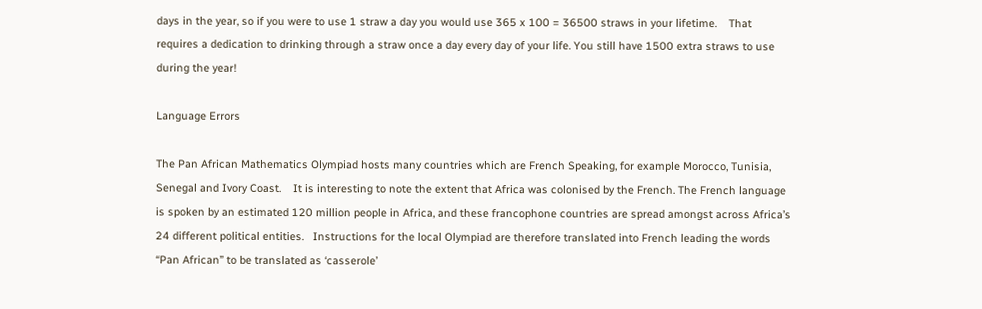days in the year, so if you were to use 1 straw a day you would use 365 x 100 = 36500 straws in your lifetime.    That requires a dedication to drinking through a straw once a day every day of your life. You still have 1500 extra straws to use during the year!

Language Errors

The Pan African Mathematics Olympiad hosts many countries which are French Speaking, for example Morocco, Tunisia, Senegal and Ivory Coast.    It is interesting to note the extent that Africa was colonised by the French. The French language is spoken by an estimated 120 million people in Africa, and these francophone countries are spread amongst across Africa’s 24 different political entities.   Instructions for the local Olympiad are therefore translated into French leading the words “Pan African” to be translated as ‘casserole’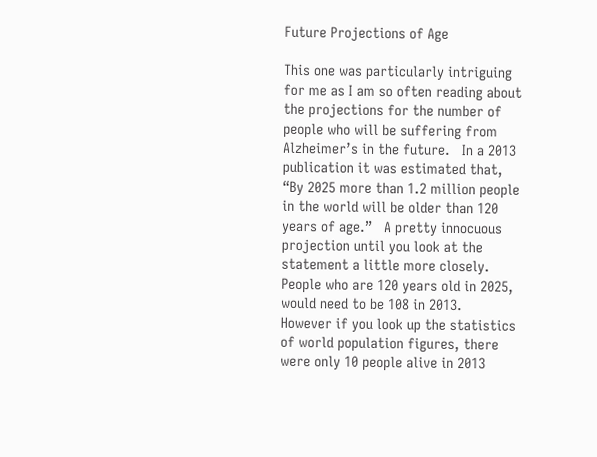Future Projections of Age

This one was particularly intriguing for me as I am so often reading about the projections for the number of people who will be suffering from Alzheimer’s in the future.   In a 2013 publication it was estimated that, “By 2025 more than 1.2 million people in the world will be older than 120 years of age.”   A pretty innocuous projection until you look at the statement a little more closely.   People who are 120 years old in 2025, would need to be 108 in 2013.   However if you look up the statistics of world population figures, there were only 10 people alive in 2013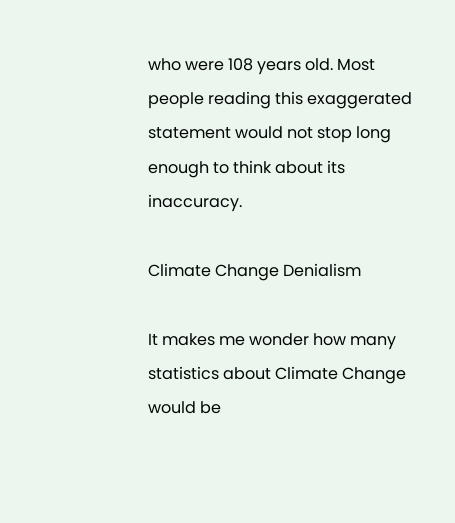who were 108 years old. Most people reading this exaggerated statement would not stop long enough to think about its inaccuracy.

Climate Change Denialism

It makes me wonder how many statistics about Climate Change would be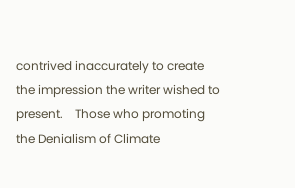contrived inaccurately to create the impression the writer wished to present.    Those who promoting the Denialism of Climate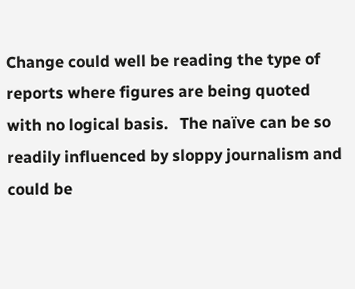Change could well be reading the type of reports where figures are being quoted with no logical basis.   The naïve can be so readily influenced by sloppy journalism and could be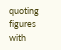quoting figures with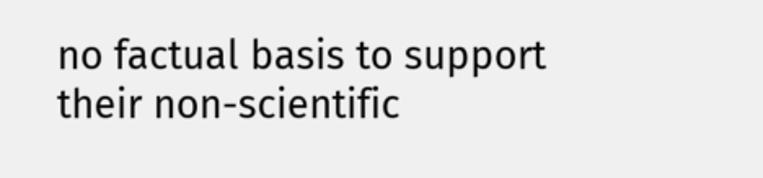no factual basis to support their non-scientific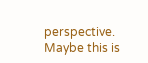perspective. Maybe this is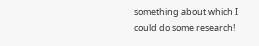something about which I could do some research!